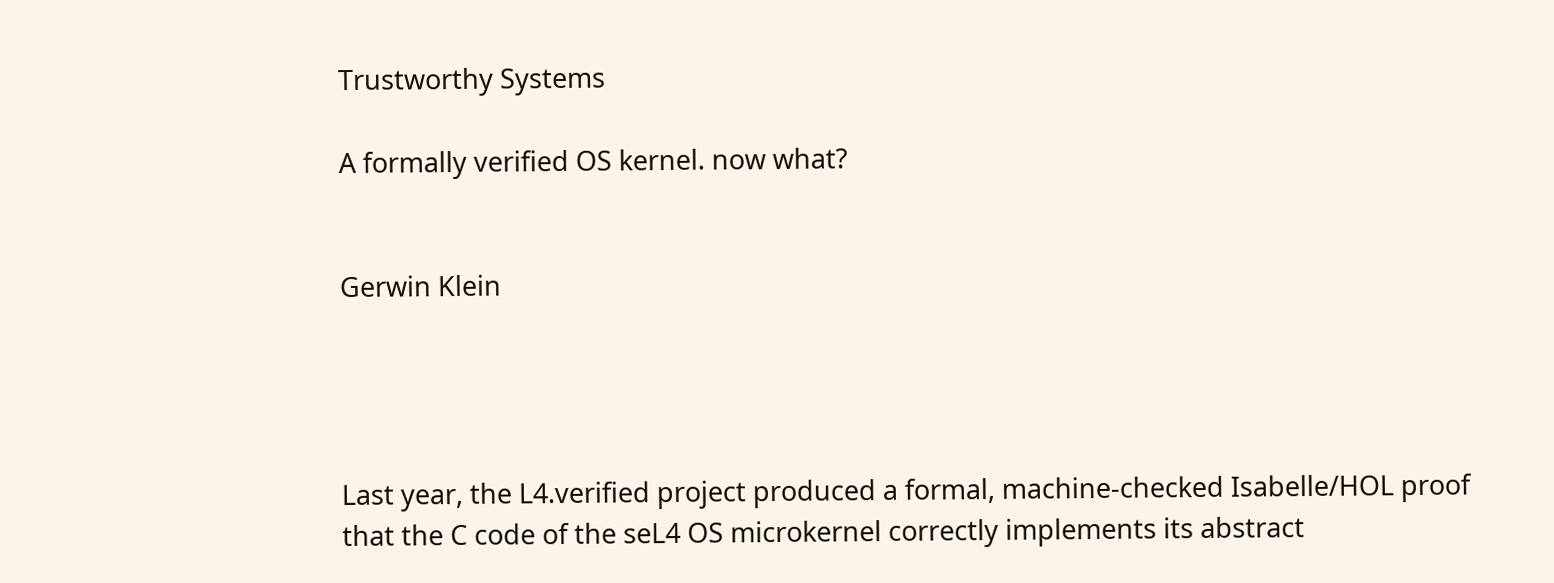Trustworthy Systems

A formally verified OS kernel. now what?


Gerwin Klein




Last year, the L4.verified project produced a formal, machine-checked Isabelle/HOL proof that the C code of the seL4 OS microkernel correctly implements its abstract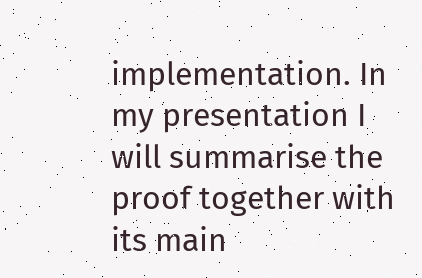implementation. In my presentation I will summarise the proof together with its main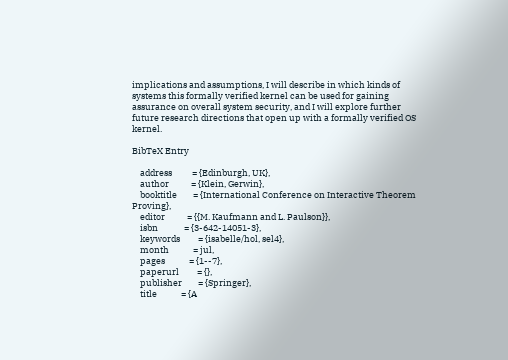implications and assumptions, I will describe in which kinds of systems this formally verified kernel can be used for gaining assurance on overall system security, and I will explore further future research directions that open up with a formally verified OS kernel.

BibTeX Entry

    address          = {Edinburgh, UK},
    author           = {Klein, Gerwin},
    booktitle        = {International Conference on Interactive Theorem Proving},
    editor           = {{M. Kaufmann and L. Paulson}},
    isbn             = {3-642-14051-3},
    keywords         = {isabelle/hol, sel4},
    month            = jul,
    pages            = {1--7},
    paperurl         = {},
    publisher        = {Springer},
    title            = {A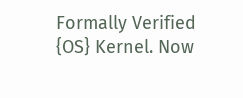Formally Verified {OS} Kernel. Now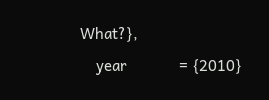What?},
    year             = {2010}